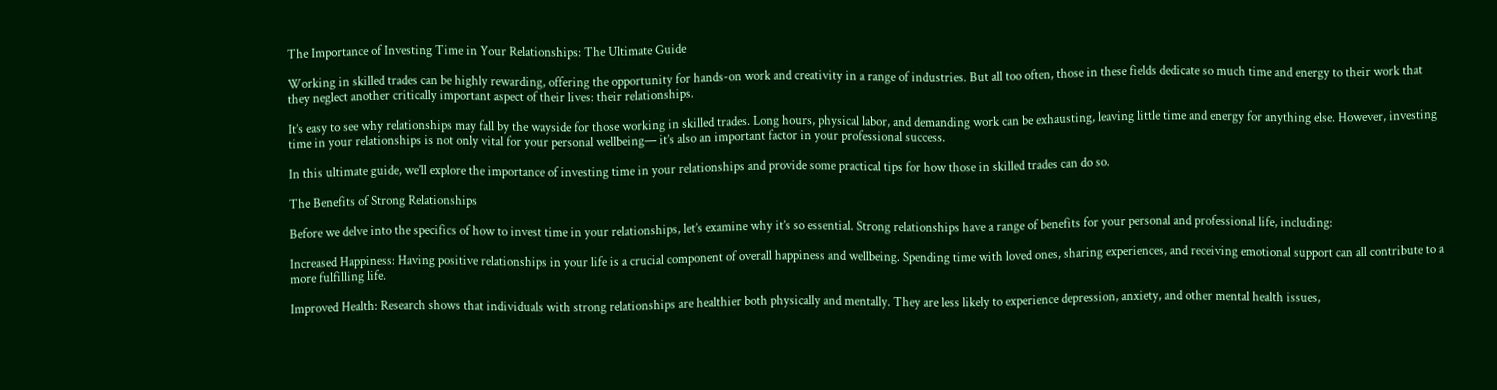The Importance of Investing Time in Your Relationships: The Ultimate Guide

Working in skilled trades can be highly rewarding, offering the opportunity for hands-on work and creativity in a range of industries. But all too often, those in these fields dedicate so much time and energy to their work that they neglect another critically important aspect of their lives: their relationships.

It’s easy to see why relationships may fall by the wayside for those working in skilled trades. Long hours, physical labor, and demanding work can be exhausting, leaving little time and energy for anything else. However, investing time in your relationships is not only vital for your personal wellbeing— it’s also an important factor in your professional success.

In this ultimate guide, we’ll explore the importance of investing time in your relationships and provide some practical tips for how those in skilled trades can do so.

The Benefits of Strong Relationships

Before we delve into the specifics of how to invest time in your relationships, let’s examine why it’s so essential. Strong relationships have a range of benefits for your personal and professional life, including:

Increased Happiness: Having positive relationships in your life is a crucial component of overall happiness and wellbeing. Spending time with loved ones, sharing experiences, and receiving emotional support can all contribute to a more fulfilling life.

Improved Health: Research shows that individuals with strong relationships are healthier both physically and mentally. They are less likely to experience depression, anxiety, and other mental health issues,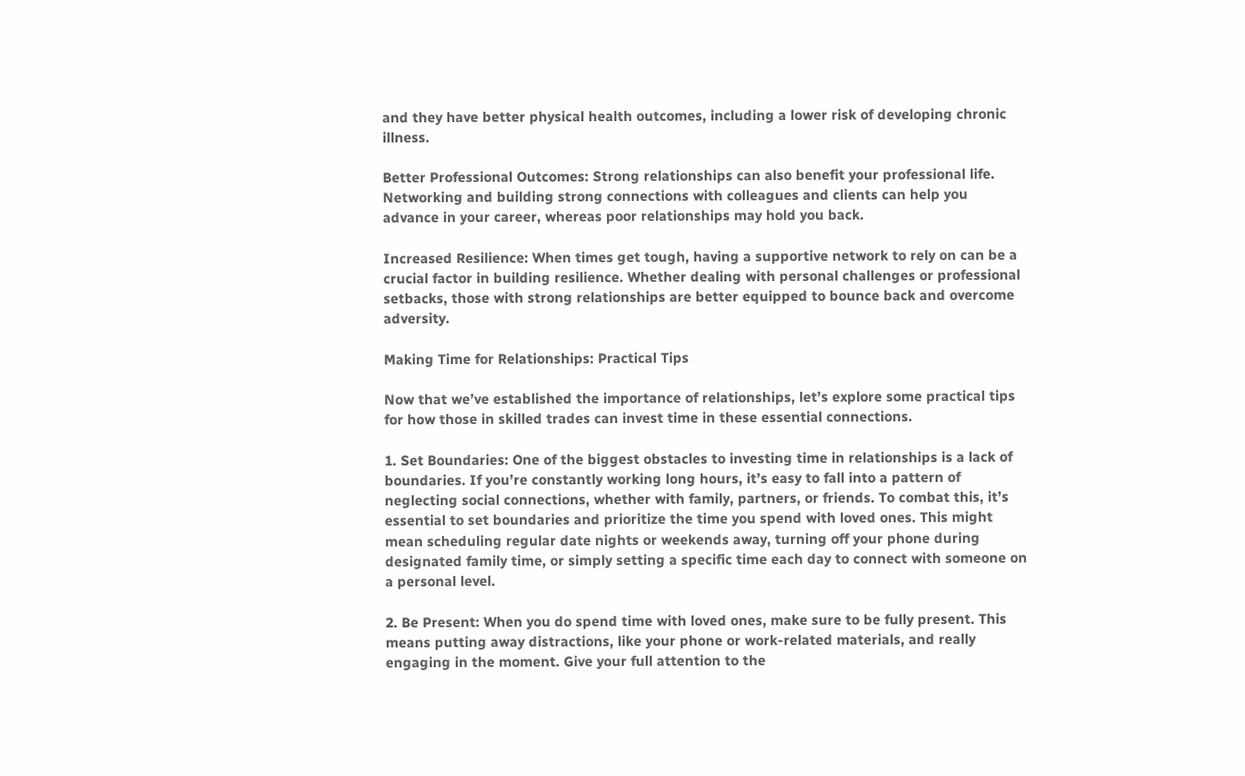and they have better physical health outcomes, including a lower risk of developing chronic illness.

Better Professional Outcomes: Strong relationships can also benefit your professional life. Networking and building strong connections with colleagues and clients can help you advance in your career, whereas poor relationships may hold you back.

Increased Resilience: When times get tough, having a supportive network to rely on can be a crucial factor in building resilience. Whether dealing with personal challenges or professional setbacks, those with strong relationships are better equipped to bounce back and overcome adversity.

Making Time for Relationships: Practical Tips

Now that we’ve established the importance of relationships, let’s explore some practical tips for how those in skilled trades can invest time in these essential connections.

1. Set Boundaries: One of the biggest obstacles to investing time in relationships is a lack of boundaries. If you’re constantly working long hours, it’s easy to fall into a pattern of neglecting social connections, whether with family, partners, or friends. To combat this, it’s essential to set boundaries and prioritize the time you spend with loved ones. This might mean scheduling regular date nights or weekends away, turning off your phone during designated family time, or simply setting a specific time each day to connect with someone on a personal level.

2. Be Present: When you do spend time with loved ones, make sure to be fully present. This means putting away distractions, like your phone or work-related materials, and really engaging in the moment. Give your full attention to the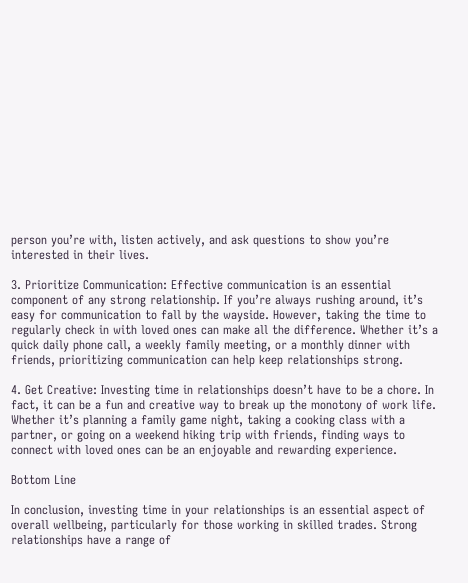person you’re with, listen actively, and ask questions to show you’re interested in their lives.

3. Prioritize Communication: Effective communication is an essential component of any strong relationship. If you’re always rushing around, it’s easy for communication to fall by the wayside. However, taking the time to regularly check in with loved ones can make all the difference. Whether it’s a quick daily phone call, a weekly family meeting, or a monthly dinner with friends, prioritizing communication can help keep relationships strong.

4. Get Creative: Investing time in relationships doesn’t have to be a chore. In fact, it can be a fun and creative way to break up the monotony of work life. Whether it’s planning a family game night, taking a cooking class with a partner, or going on a weekend hiking trip with friends, finding ways to connect with loved ones can be an enjoyable and rewarding experience.

Bottom Line

In conclusion, investing time in your relationships is an essential aspect of overall wellbeing, particularly for those working in skilled trades. Strong relationships have a range of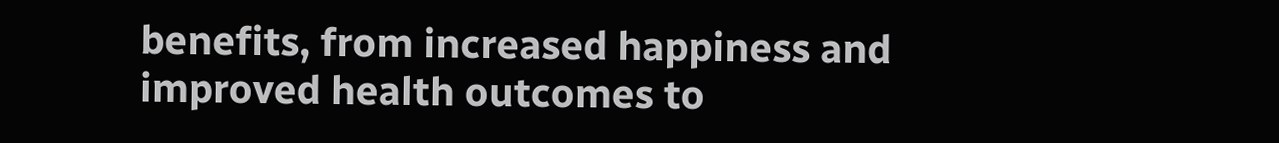benefits, from increased happiness and improved health outcomes to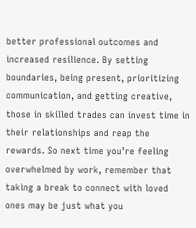better professional outcomes and increased resilience. By setting boundaries, being present, prioritizing communication, and getting creative, those in skilled trades can invest time in their relationships and reap the rewards. So next time you’re feeling overwhelmed by work, remember that taking a break to connect with loved ones may be just what you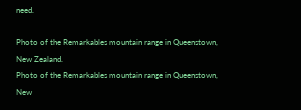need.

Photo of the Remarkables mountain range in Queenstown, New Zealand.
Photo of the Remarkables mountain range in Queenstown, New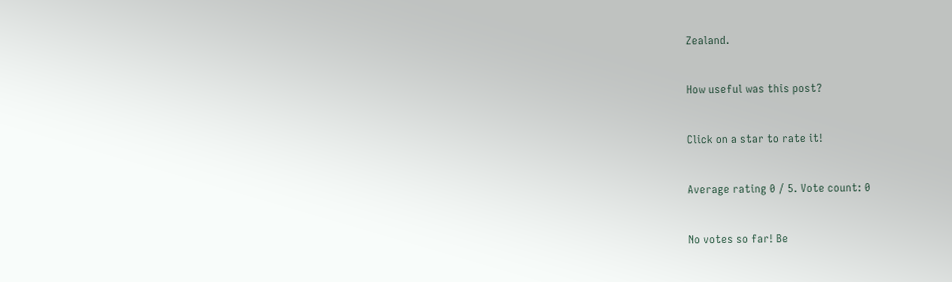Zealand.

How useful was this post?

Click on a star to rate it!

Average rating 0 / 5. Vote count: 0

No votes so far! Be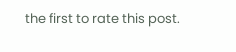the first to rate this post.